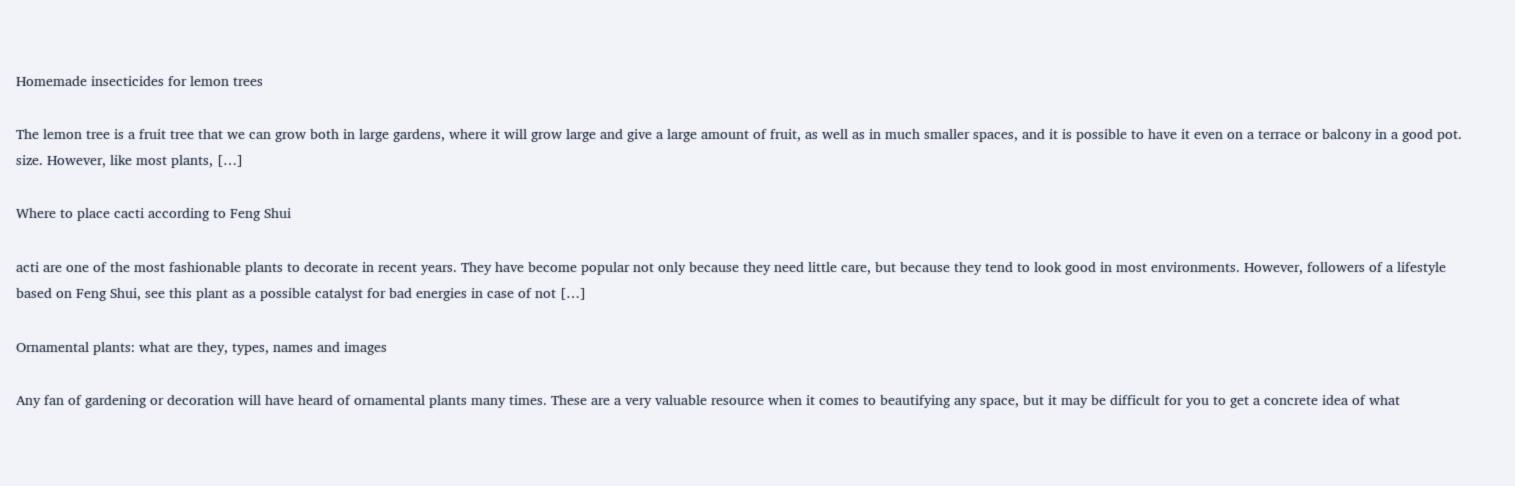Homemade insecticides for lemon trees

The lemon tree is a fruit tree that we can grow both in large gardens, where it will grow large and give a large amount of fruit, as well as in much smaller spaces, and it is possible to have it even on a terrace or balcony in a good pot. size. However, like most plants, […]

Where to place cacti according to Feng Shui

acti are one of the most fashionable plants to decorate in recent years. They have become popular not only because they need little care, but because they tend to look good in most environments. However, followers of a lifestyle based on Feng Shui, see this plant as a possible catalyst for bad energies in case of not […]

Ornamental plants: what are they, types, names and images

Any fan of gardening or decoration will have heard of ornamental plants many times. These are a very valuable resource when it comes to beautifying any space, but it may be difficult for you to get a concrete idea of what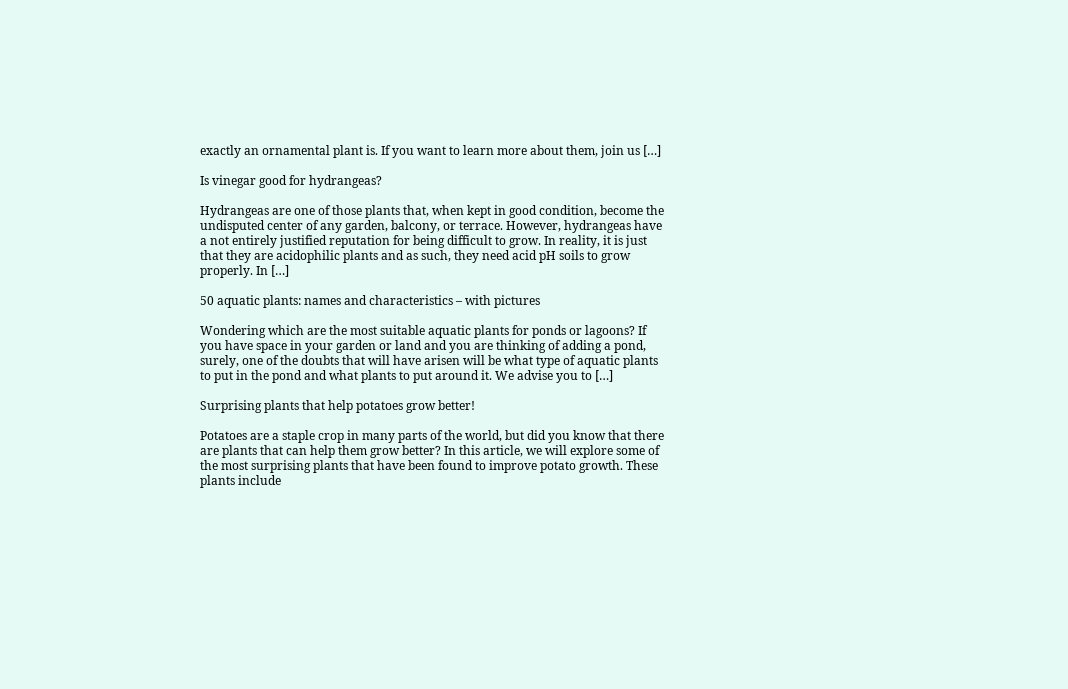exactly an ornamental plant is. If you want to learn more about them, join us […]

Is vinegar good for hydrangeas?

Hydrangeas are one of those plants that, when kept in good condition, become the undisputed center of any garden, balcony, or terrace. However, hydrangeas have a not entirely justified reputation for being difficult to grow. In reality, it is just that they are acidophilic plants and as such, they need acid pH soils to grow properly. In […]

50 aquatic plants: names and characteristics – with pictures

Wondering which are the most suitable aquatic plants for ponds or lagoons? If you have space in your garden or land and you are thinking of adding a pond, surely, one of the doubts that will have arisen will be what type of aquatic plants to put in the pond and what plants to put around it. We advise you to […]

Surprising plants that help potatoes grow better!

Potatoes are a staple crop in many parts of the world, but did you know that there are plants that can help them grow better? In this article, we will explore some of the most surprising plants that have been found to improve potato growth. These plants include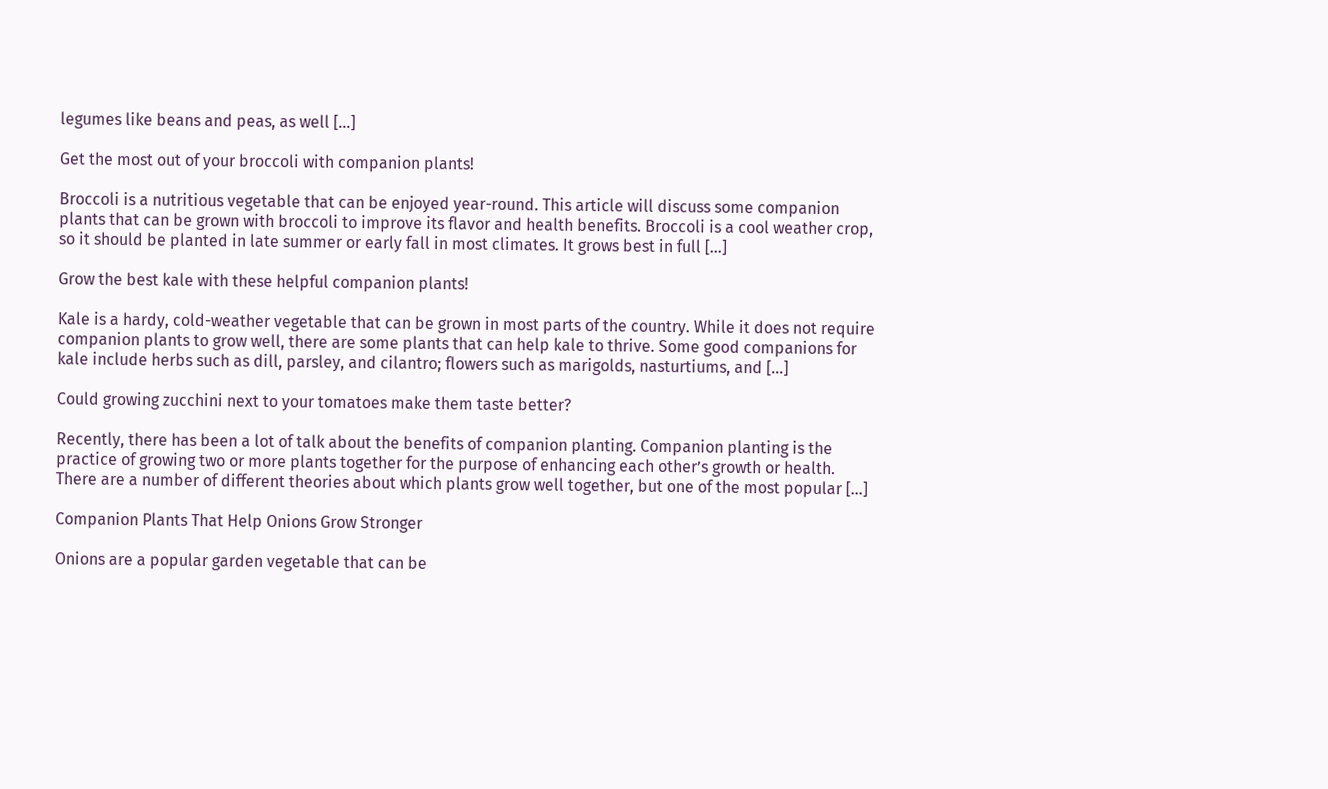legumes like beans and peas, as well […]

Get the most out of your broccoli with companion plants!

Broccoli is a nutritious vegetable that can be enjoyed year-round. This article will discuss some companion plants that can be grown with broccoli to improve its flavor and health benefits. Broccoli is a cool weather crop, so it should be planted in late summer or early fall in most climates. It grows best in full […]

Grow the best kale with these helpful companion plants!

Kale is a hardy, cold-weather vegetable that can be grown in most parts of the country. While it does not require companion plants to grow well, there are some plants that can help kale to thrive. Some good companions for kale include herbs such as dill, parsley, and cilantro; flowers such as marigolds, nasturtiums, and […]

Could growing zucchini next to your tomatoes make them taste better?

Recently, there has been a lot of talk about the benefits of companion planting. Companion planting is the practice of growing two or more plants together for the purpose of enhancing each other’s growth or health. There are a number of different theories about which plants grow well together, but one of the most popular […]

Companion Plants That Help Onions Grow Stronger

Onions are a popular garden vegetable that can be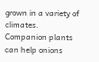grown in a variety of climates. Companion plants can help onions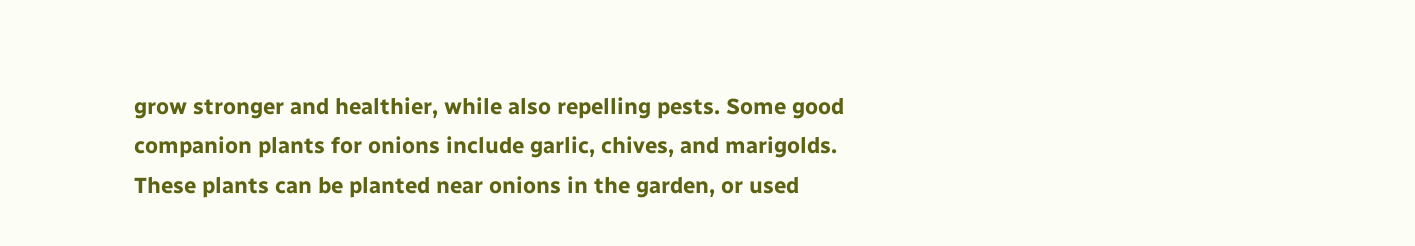grow stronger and healthier, while also repelling pests. Some good companion plants for onions include garlic, chives, and marigolds. These plants can be planted near onions in the garden, or used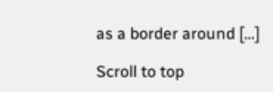as a border around […]

Scroll to top